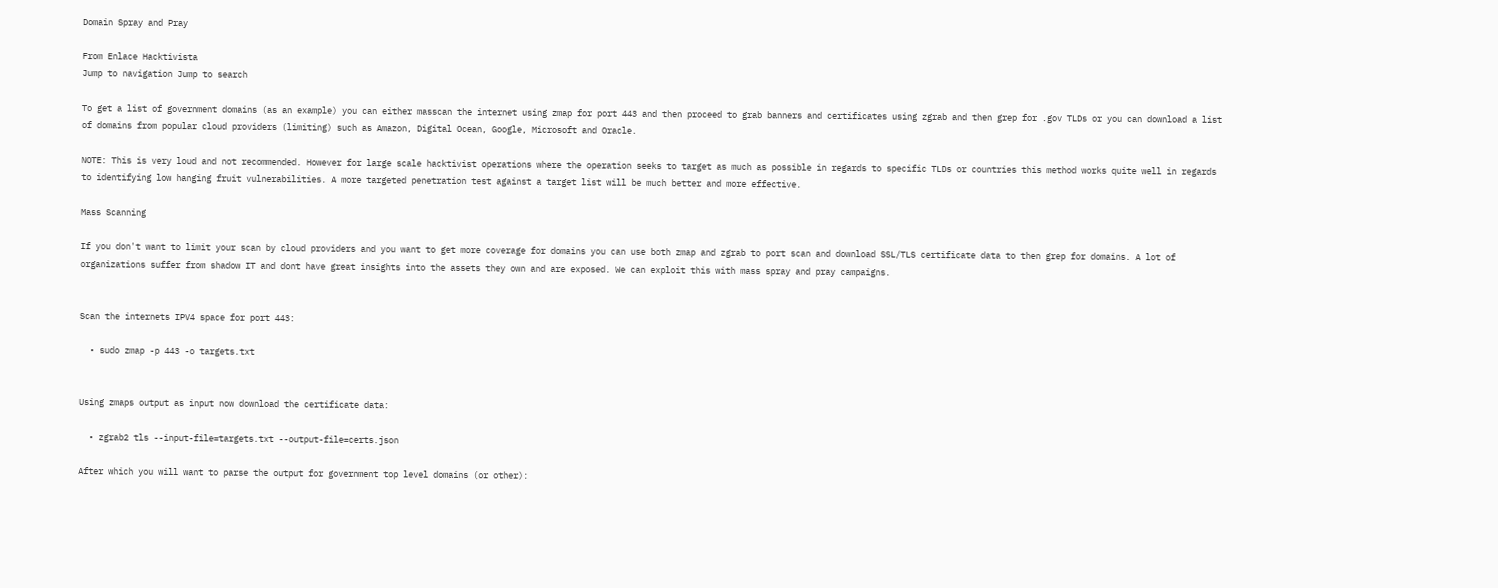Domain Spray and Pray

From Enlace Hacktivista
Jump to navigation Jump to search

To get a list of government domains (as an example) you can either masscan the internet using zmap for port 443 and then proceed to grab banners and certificates using zgrab and then grep for .gov TLDs or you can download a list of domains from popular cloud providers (limiting) such as Amazon, Digital Ocean, Google, Microsoft and Oracle.

NOTE: This is very loud and not recommended. However for large scale hacktivist operations where the operation seeks to target as much as possible in regards to specific TLDs or countries this method works quite well in regards to identifying low hanging fruit vulnerabilities. A more targeted penetration test against a target list will be much better and more effective.

Mass Scanning

If you don't want to limit your scan by cloud providers and you want to get more coverage for domains you can use both zmap and zgrab to port scan and download SSL/TLS certificate data to then grep for domains. A lot of organizations suffer from shadow IT and dont have great insights into the assets they own and are exposed. We can exploit this with mass spray and pray campaigns.


Scan the internets IPV4 space for port 443:

  • sudo zmap -p 443 -o targets.txt


Using zmaps output as input now download the certificate data:

  • zgrab2 tls --input-file=targets.txt --output-file=certs.json

After which you will want to parse the output for government top level domains (or other):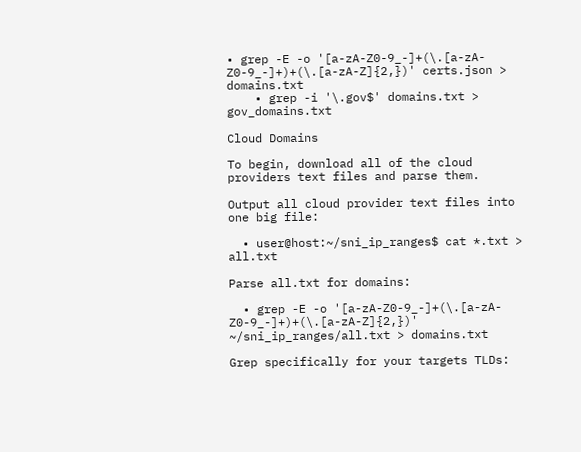• grep -E -o '[a-zA-Z0-9_-]+(\.[a-zA-Z0-9_-]+)+(\.[a-zA-Z]{2,})' certs.json > domains.txt
    • grep -i '\.gov$' domains.txt > gov_domains.txt

Cloud Domains

To begin, download all of the cloud providers text files and parse them.

Output all cloud provider text files into one big file:

  • user@host:~/sni_ip_ranges$ cat *.txt > all.txt

Parse all.txt for domains:

  • grep -E -o '[a-zA-Z0-9_-]+(\.[a-zA-Z0-9_-]+)+(\.[a-zA-Z]{2,})' ~/sni_ip_ranges/all.txt > domains.txt

Grep specifically for your targets TLDs: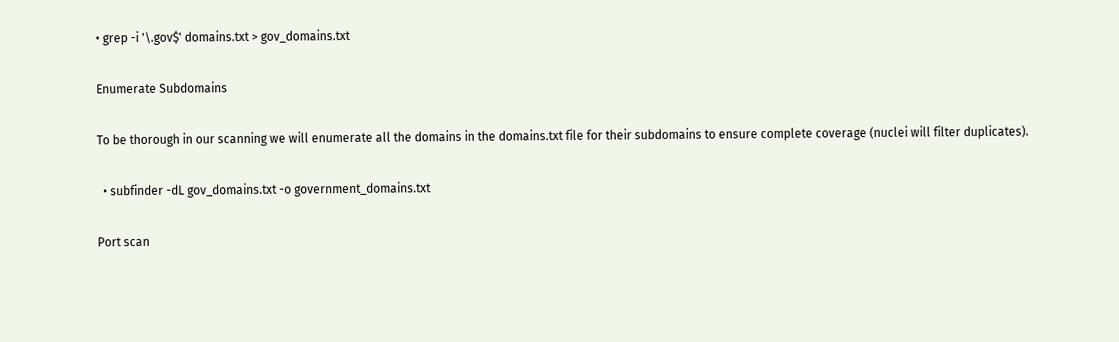• grep -i '\.gov$' domains.txt > gov_domains.txt

Enumerate Subdomains

To be thorough in our scanning we will enumerate all the domains in the domains.txt file for their subdomains to ensure complete coverage (nuclei will filter duplicates).

  • subfinder -dL gov_domains.txt -o government_domains.txt

Port scan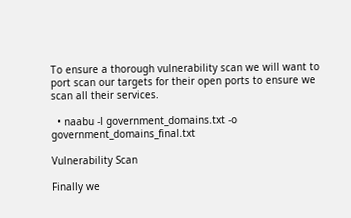To ensure a thorough vulnerability scan we will want to port scan our targets for their open ports to ensure we scan all their services.

  • naabu -l government_domains.txt -o government_domains_final.txt

Vulnerability Scan

Finally we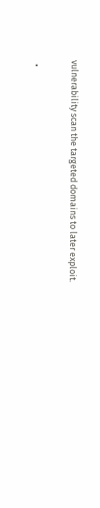vulnerability scan the targeted domains to later exploit.

  •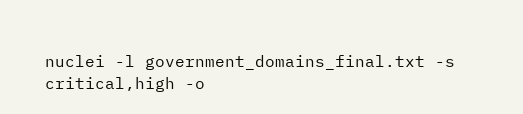nuclei -l government_domains_final.txt -s critical,high -o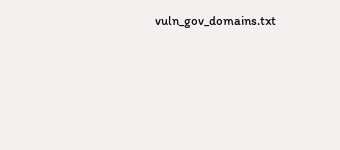vuln_gov_domains.txt